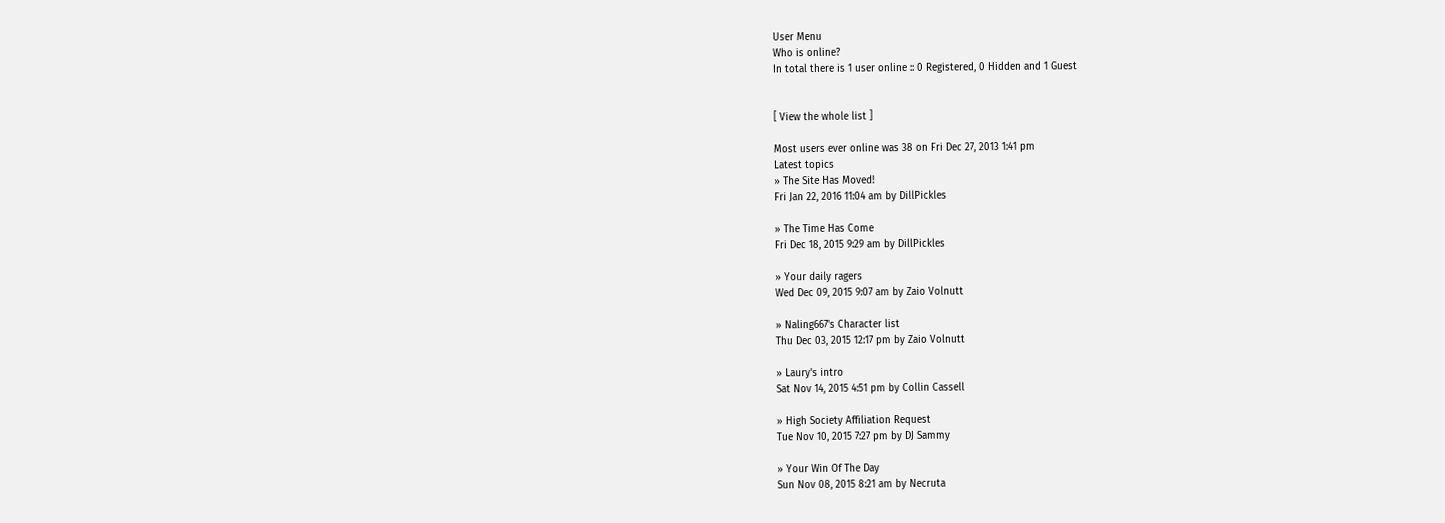User Menu
Who is online?
In total there is 1 user online :: 0 Registered, 0 Hidden and 1 Guest


[ View the whole list ]

Most users ever online was 38 on Fri Dec 27, 2013 1:41 pm
Latest topics
» The Site Has Moved!
Fri Jan 22, 2016 11:04 am by DillPickles

» The Time Has Come
Fri Dec 18, 2015 9:29 am by DillPickles

» Your daily ragers
Wed Dec 09, 2015 9:07 am by Zaio Volnutt

» Naling667's Character list
Thu Dec 03, 2015 12:17 pm by Zaio Volnutt

» Laury's intro
Sat Nov 14, 2015 4:51 pm by Collin Cassell

» High Society Affiliation Request
Tue Nov 10, 2015 7:27 pm by DJ Sammy

» Your Win Of The Day
Sun Nov 08, 2015 8:21 am by Necruta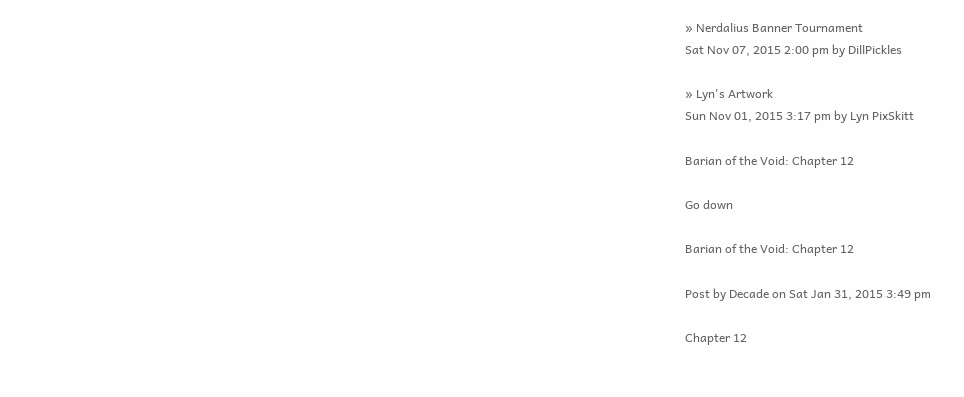» Nerdalius Banner Tournament
Sat Nov 07, 2015 2:00 pm by DillPickles

» Lyn's Artwork
Sun Nov 01, 2015 3:17 pm by Lyn PixSkitt

Barian of the Void: Chapter 12

Go down

Barian of the Void: Chapter 12

Post by Decade on Sat Jan 31, 2015 3:49 pm

Chapter 12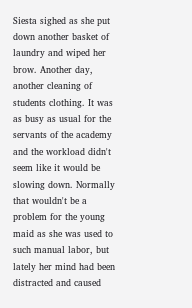Siesta sighed as she put down another basket of laundry and wiped her brow. Another day, another cleaning of students clothing. It was as busy as usual for the servants of the academy and the workload didn't seem like it would be slowing down. Normally that wouldn't be a problem for the young maid as she was used to such manual labor, but lately her mind had been distracted and caused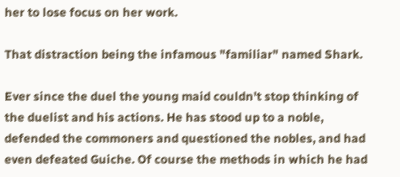her to lose focus on her work.

That distraction being the infamous "familiar" named Shark.

Ever since the duel the young maid couldn't stop thinking of the duelist and his actions. He has stood up to a noble, defended the commoners and questioned the nobles, and had even defeated Guiche. Of course the methods in which he had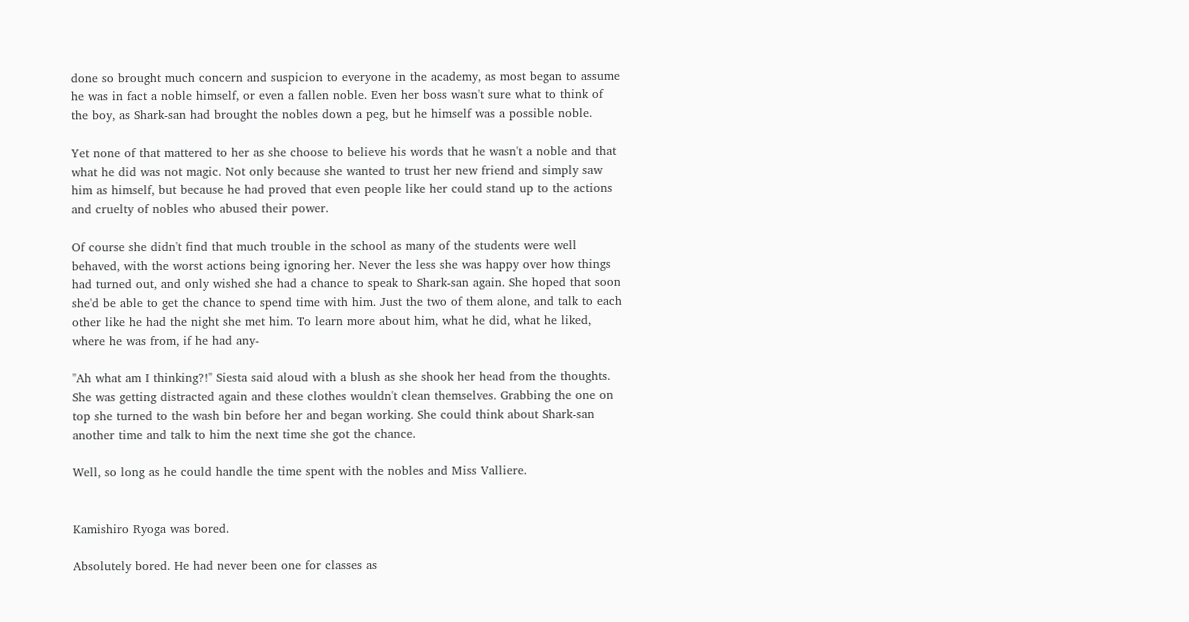done so brought much concern and suspicion to everyone in the academy, as most began to assume he was in fact a noble himself, or even a fallen noble. Even her boss wasn't sure what to think of the boy, as Shark-san had brought the nobles down a peg, but he himself was a possible noble.

Yet none of that mattered to her as she choose to believe his words that he wasn't a noble and that what he did was not magic. Not only because she wanted to trust her new friend and simply saw him as himself, but because he had proved that even people like her could stand up to the actions and cruelty of nobles who abused their power.

Of course she didn't find that much trouble in the school as many of the students were well behaved, with the worst actions being ignoring her. Never the less she was happy over how things had turned out, and only wished she had a chance to speak to Shark-san again. She hoped that soon she'd be able to get the chance to spend time with him. Just the two of them alone, and talk to each other like he had the night she met him. To learn more about him, what he did, what he liked, where he was from, if he had any-

"Ah what am I thinking?!" Siesta said aloud with a blush as she shook her head from the thoughts. She was getting distracted again and these clothes wouldn't clean themselves. Grabbing the one on top she turned to the wash bin before her and began working. She could think about Shark-san another time and talk to him the next time she got the chance.

Well, so long as he could handle the time spent with the nobles and Miss Valliere.


Kamishiro Ryoga was bored.

Absolutely bored. He had never been one for classes as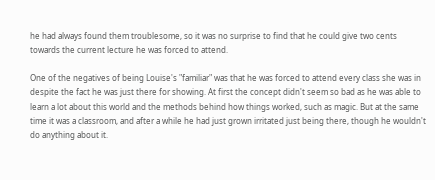he had always found them troublesome, so it was no surprise to find that he could give two cents towards the current lecture he was forced to attend.

One of the negatives of being Louise's "familiar" was that he was forced to attend every class she was in despite the fact he was just there for showing. At first the concept didn't seem so bad as he was able to learn a lot about this world and the methods behind how things worked, such as magic. But at the same time it was a classroom, and after a while he had just grown irritated just being there, though he wouldn't do anything about it.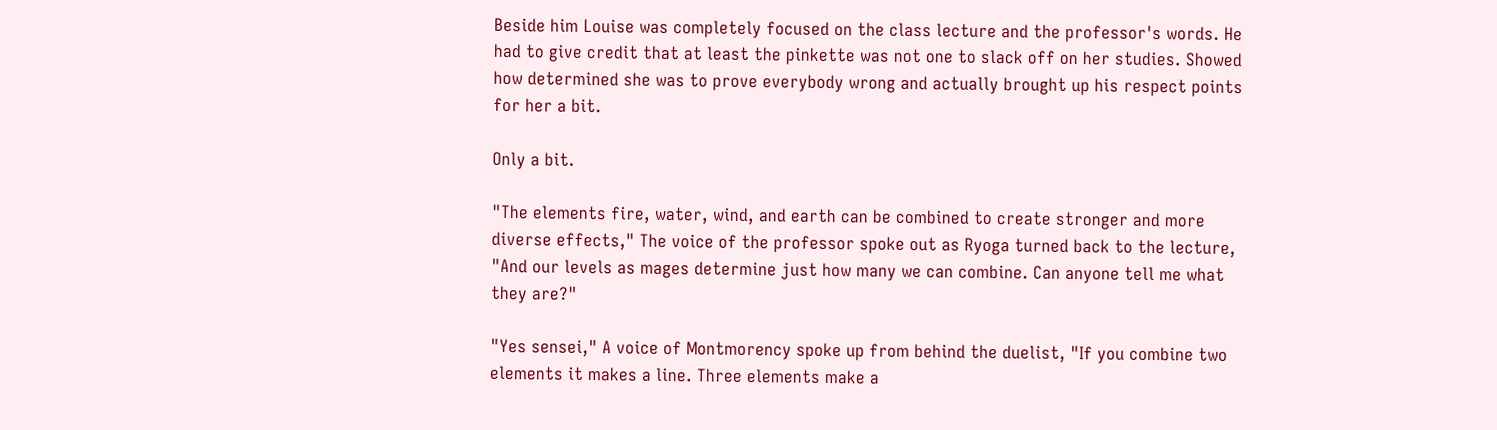Beside him Louise was completely focused on the class lecture and the professor's words. He had to give credit that at least the pinkette was not one to slack off on her studies. Showed how determined she was to prove everybody wrong and actually brought up his respect points for her a bit.

Only a bit.

"The elements fire, water, wind, and earth can be combined to create stronger and more diverse effects," The voice of the professor spoke out as Ryoga turned back to the lecture, "And our levels as mages determine just how many we can combine. Can anyone tell me what they are?"

"Yes sensei," A voice of Montmorency spoke up from behind the duelist, "If you combine two elements it makes a line. Three elements make a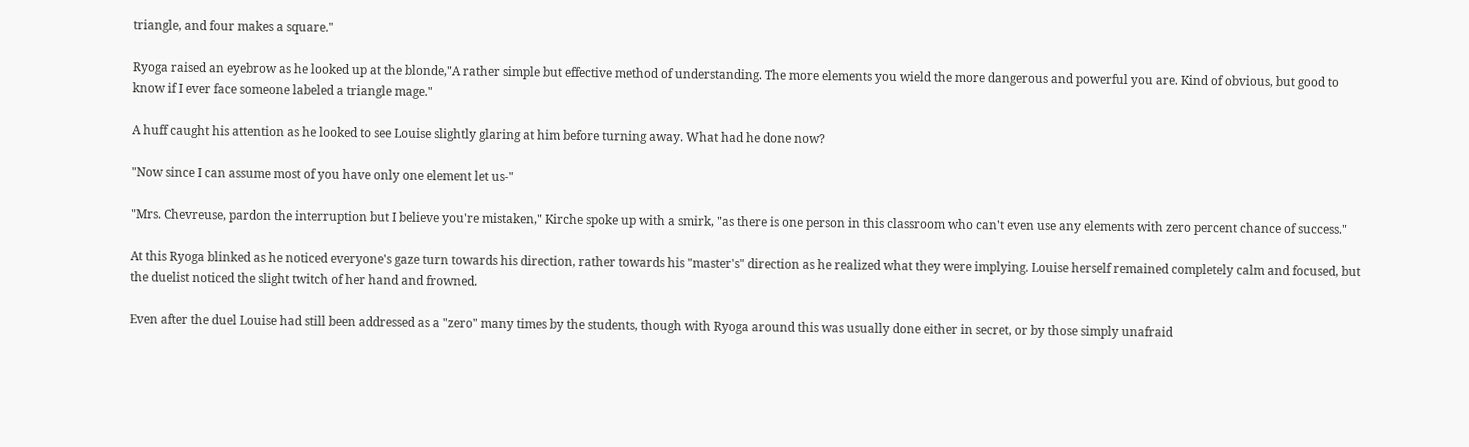triangle, and four makes a square."

Ryoga raised an eyebrow as he looked up at the blonde,"A rather simple but effective method of understanding. The more elements you wield the more dangerous and powerful you are. Kind of obvious, but good to know if I ever face someone labeled a triangle mage."

A huff caught his attention as he looked to see Louise slightly glaring at him before turning away. What had he done now?

"Now since I can assume most of you have only one element let us-"

"Mrs. Chevreuse, pardon the interruption but I believe you're mistaken," Kirche spoke up with a smirk, "as there is one person in this classroom who can't even use any elements with zero percent chance of success."

At this Ryoga blinked as he noticed everyone's gaze turn towards his direction, rather towards his "master's" direction as he realized what they were implying. Louise herself remained completely calm and focused, but the duelist noticed the slight twitch of her hand and frowned.

Even after the duel Louise had still been addressed as a "zero" many times by the students, though with Ryoga around this was usually done either in secret, or by those simply unafraid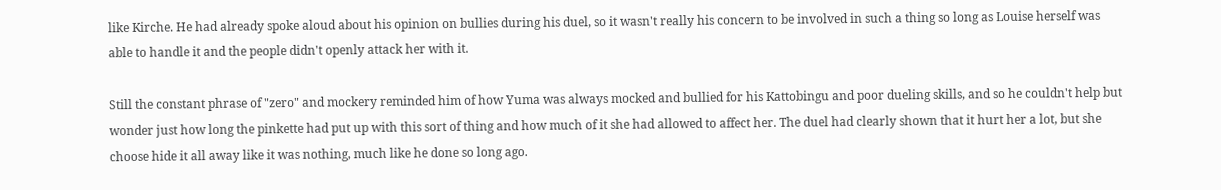like Kirche. He had already spoke aloud about his opinion on bullies during his duel, so it wasn't really his concern to be involved in such a thing so long as Louise herself was able to handle it and the people didn't openly attack her with it.

Still the constant phrase of "zero" and mockery reminded him of how Yuma was always mocked and bullied for his Kattobingu and poor dueling skills, and so he couldn't help but wonder just how long the pinkette had put up with this sort of thing and how much of it she had allowed to affect her. The duel had clearly shown that it hurt her a lot, but she choose hide it all away like it was nothing, much like he done so long ago.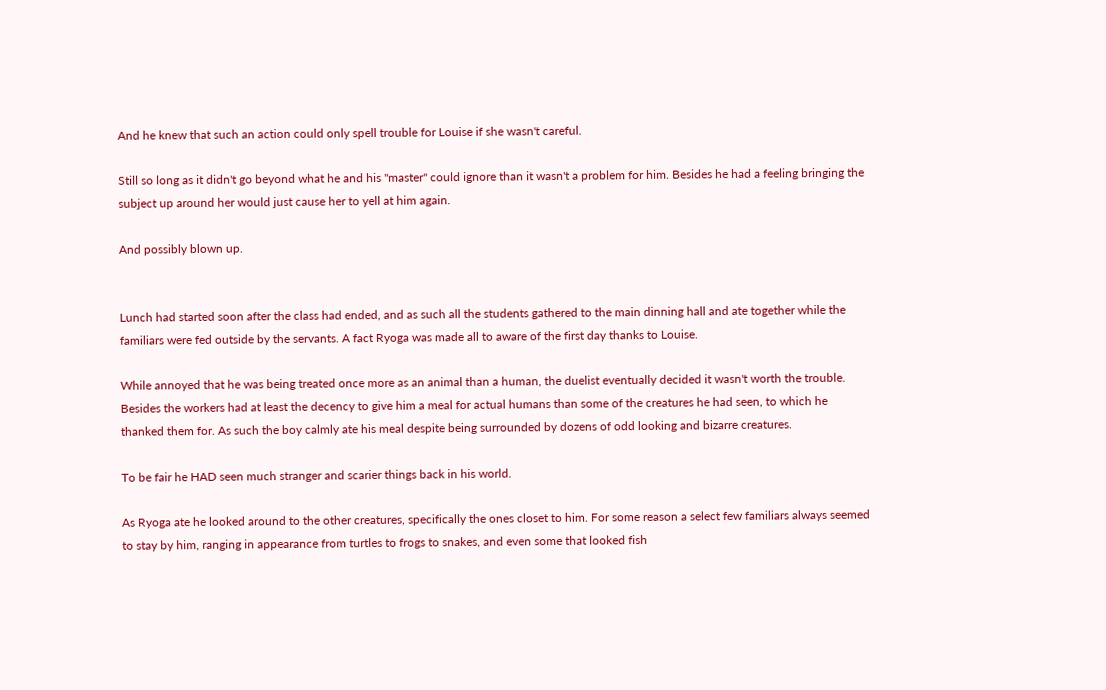And he knew that such an action could only spell trouble for Louise if she wasn't careful.

Still so long as it didn't go beyond what he and his "master" could ignore than it wasn't a problem for him. Besides he had a feeling bringing the subject up around her would just cause her to yell at him again.

And possibly blown up.


Lunch had started soon after the class had ended, and as such all the students gathered to the main dinning hall and ate together while the familiars were fed outside by the servants. A fact Ryoga was made all to aware of the first day thanks to Louise.

While annoyed that he was being treated once more as an animal than a human, the duelist eventually decided it wasn't worth the trouble. Besides the workers had at least the decency to give him a meal for actual humans than some of the creatures he had seen, to which he thanked them for. As such the boy calmly ate his meal despite being surrounded by dozens of odd looking and bizarre creatures.

To be fair he HAD seen much stranger and scarier things back in his world.

As Ryoga ate he looked around to the other creatures, specifically the ones closet to him. For some reason a select few familiars always seemed to stay by him, ranging in appearance from turtles to frogs to snakes, and even some that looked fish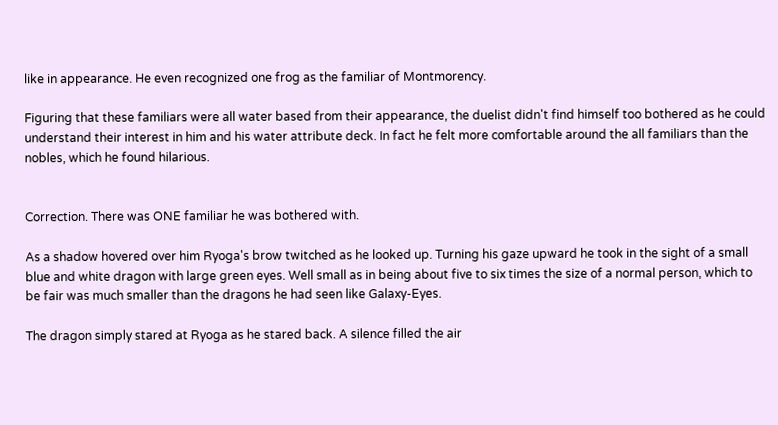like in appearance. He even recognized one frog as the familiar of Montmorency.

Figuring that these familiars were all water based from their appearance, the duelist didn't find himself too bothered as he could understand their interest in him and his water attribute deck. In fact he felt more comfortable around the all familiars than the nobles, which he found hilarious.


Correction. There was ONE familiar he was bothered with.

As a shadow hovered over him Ryoga's brow twitched as he looked up. Turning his gaze upward he took in the sight of a small blue and white dragon with large green eyes. Well small as in being about five to six times the size of a normal person, which to be fair was much smaller than the dragons he had seen like Galaxy-Eyes.

The dragon simply stared at Ryoga as he stared back. A silence filled the air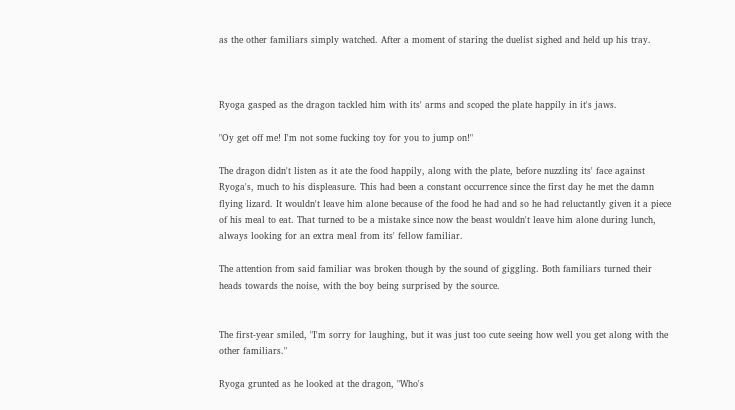as the other familiars simply watched. After a moment of staring the duelist sighed and held up his tray.



Ryoga gasped as the dragon tackled him with its' arms and scoped the plate happily in it's jaws.

"Oy get off me! I'm not some fucking toy for you to jump on!"

The dragon didn't listen as it ate the food happily, along with the plate, before nuzzling its' face against Ryoga's, much to his displeasure. This had been a constant occurrence since the first day he met the damn flying lizard. It wouldn't leave him alone because of the food he had and so he had reluctantly given it a piece of his meal to eat. That turned to be a mistake since now the beast wouldn't leave him alone during lunch, always looking for an extra meal from its' fellow familiar.

The attention from said familiar was broken though by the sound of giggling. Both familiars turned their heads towards the noise, with the boy being surprised by the source.


The first-year smiled, "I'm sorry for laughing, but it was just too cute seeing how well you get along with the other familiars."

Ryoga grunted as he looked at the dragon, "Who's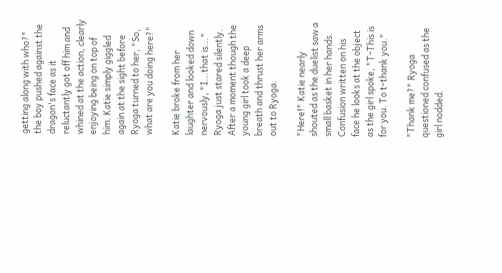getting along with who?" the boy pushed against the dragon's face as it reluctantly got off him and whined at the action, clearly enjoying being on top of him. Katie simply giggled again at the sight before Ryoga turned to her, "So, what are you doing here?"

Katie broke from her laughter and looked down nervously, "I...that is..." Ryoga just stared silently. After a moment though the young girl took a deep breath and thrust her arms out to Ryoga.

"Here!" Katie nearly shouted as the duelist saw a small basket in her hands. Confusion written on his face he looks at the object as the girl spoke, "T-This is for you. To t-thank you."

"Thank me?" Ryoga questioned confused as the girl nodded.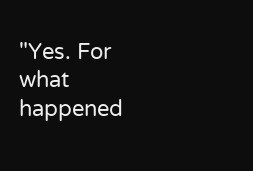"Yes. For what happened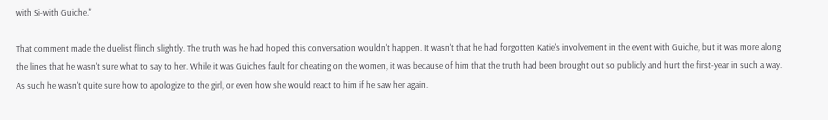with Si-with Guiche."

That comment made the duelist flinch slightly. The truth was he had hoped this conversation wouldn't happen. It wasn't that he had forgotten Katie's involvement in the event with Guiche, but it was more along the lines that he wasn't sure what to say to her. While it was Guiches fault for cheating on the women, it was because of him that the truth had been brought out so publicly and hurt the first-year in such a way. As such he wasn't quite sure how to apologize to the girl, or even how she would react to him if he saw her again.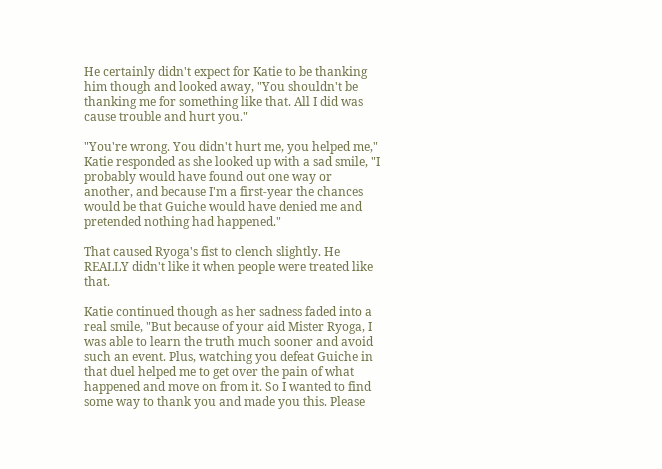He certainly didn't expect for Katie to be thanking him though and looked away, "You shouldn't be thanking me for something like that. All I did was cause trouble and hurt you."

"You're wrong. You didn't hurt me, you helped me," Katie responded as she looked up with a sad smile, "I probably would have found out one way or another, and because I'm a first-year the chances would be that Guiche would have denied me and pretended nothing had happened."

That caused Ryoga's fist to clench slightly. He REALLY didn't like it when people were treated like that.

Katie continued though as her sadness faded into a real smile, "But because of your aid Mister Ryoga, I was able to learn the truth much sooner and avoid such an event. Plus, watching you defeat Guiche in that duel helped me to get over the pain of what happened and move on from it. So I wanted to find some way to thank you and made you this. Please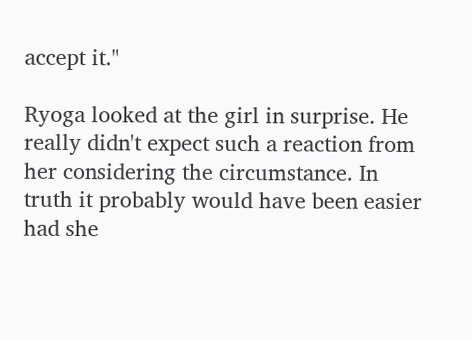accept it."

Ryoga looked at the girl in surprise. He really didn't expect such a reaction from her considering the circumstance. In truth it probably would have been easier had she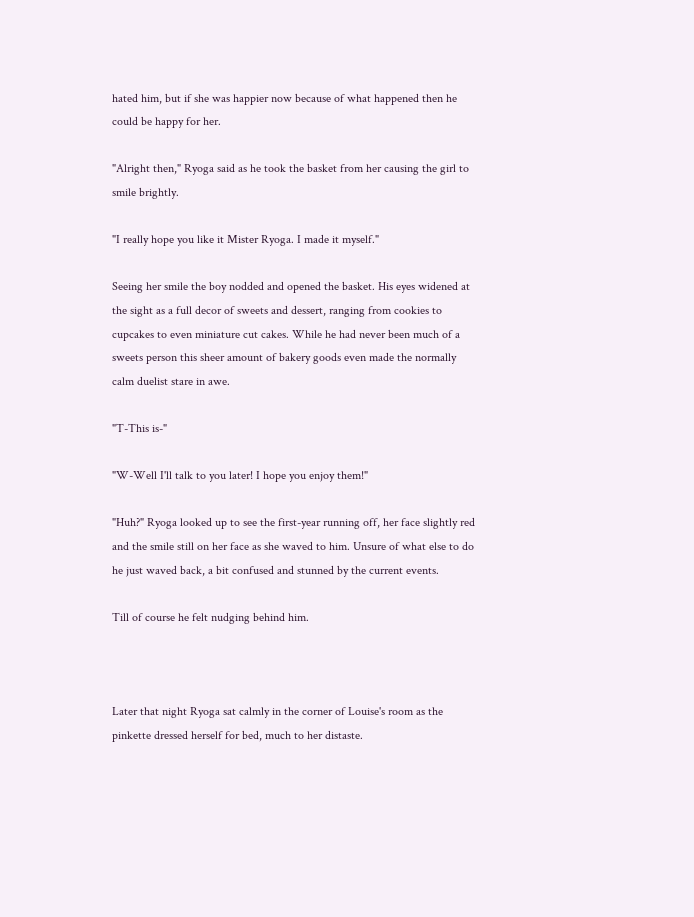hated him, but if she was happier now because of what happened then he could be happy for her.

"Alright then," Ryoga said as he took the basket from her causing the girl to smile brightly.

"I really hope you like it Mister Ryoga. I made it myself."

Seeing her smile the boy nodded and opened the basket. His eyes widened at the sight as a full decor of sweets and dessert, ranging from cookies to cupcakes to even miniature cut cakes. While he had never been much of a sweets person this sheer amount of bakery goods even made the normally calm duelist stare in awe.

"T-This is-"

"W-Well I'll talk to you later! I hope you enjoy them!"

"Huh?" Ryoga looked up to see the first-year running off, her face slightly red and the smile still on her face as she waved to him. Unsure of what else to do he just waved back, a bit confused and stunned by the current events.

Till of course he felt nudging behind him.



Later that night Ryoga sat calmly in the corner of Louise's room as the pinkette dressed herself for bed, much to her distaste.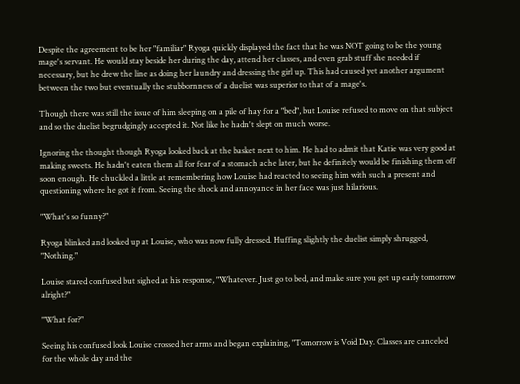Despite the agreement to be her "familiar" Ryoga quickly displayed the fact that he was NOT going to be the young mage's servant. He would stay beside her during the day, attend her classes, and even grab stuff she needed if necessary, but he drew the line as doing her laundry and dressing the girl up. This had caused yet another argument between the two but eventually the stubbornness of a duelist was superior to that of a mage's.

Though there was still the issue of him sleeping on a pile of hay for a "bed", but Louise refused to move on that subject and so the duelist begrudgingly accepted it. Not like he hadn't slept on much worse.

Ignoring the thought though Ryoga looked back at the basket next to him. He had to admit that Katie was very good at making sweets. He hadn't eaten them all for fear of a stomach ache later, but he definitely would be finishing them off soon enough. He chuckled a little at remembering how Louise had reacted to seeing him with such a present and questioning where he got it from. Seeing the shock and annoyance in her face was just hilarious.

"What's so funny?"

Ryoga blinked and looked up at Louise, who was now fully dressed. Huffing slightly the duelist simply shrugged, "Nothing."

Louise stared confused but sighed at his response, "Whatever. Just go to bed, and make sure you get up early tomorrow alright?"

"What for?"

Seeing his confused look Louise crossed her arms and began explaining, "Tomorrow is Void Day. Classes are canceled for the whole day and the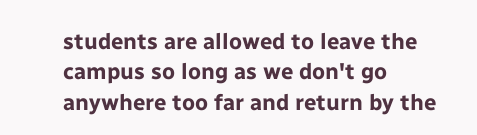students are allowed to leave the campus so long as we don't go anywhere too far and return by the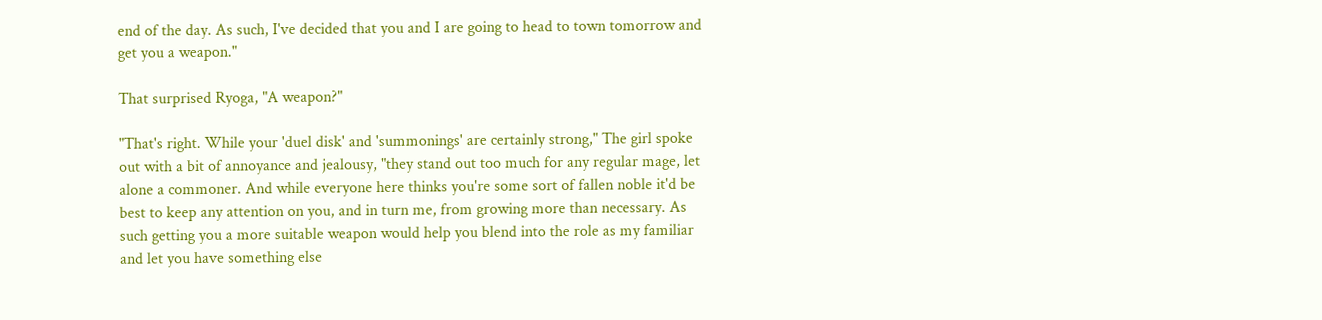end of the day. As such, I've decided that you and I are going to head to town tomorrow and get you a weapon."

That surprised Ryoga, "A weapon?"

"That's right. While your 'duel disk' and 'summonings' are certainly strong," The girl spoke out with a bit of annoyance and jealousy, "they stand out too much for any regular mage, let alone a commoner. And while everyone here thinks you're some sort of fallen noble it'd be best to keep any attention on you, and in turn me, from growing more than necessary. As such getting you a more suitable weapon would help you blend into the role as my familiar and let you have something else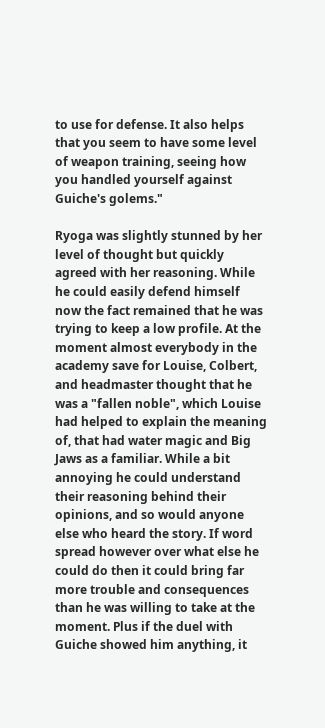to use for defense. It also helps that you seem to have some level of weapon training, seeing how you handled yourself against Guiche's golems."

Ryoga was slightly stunned by her level of thought but quickly agreed with her reasoning. While he could easily defend himself now the fact remained that he was trying to keep a low profile. At the moment almost everybody in the academy save for Louise, Colbert, and headmaster thought that he was a "fallen noble", which Louise had helped to explain the meaning of, that had water magic and Big Jaws as a familiar. While a bit annoying he could understand their reasoning behind their opinions, and so would anyone else who heard the story. If word spread however over what else he could do then it could bring far more trouble and consequences than he was willing to take at the moment. Plus if the duel with Guiche showed him anything, it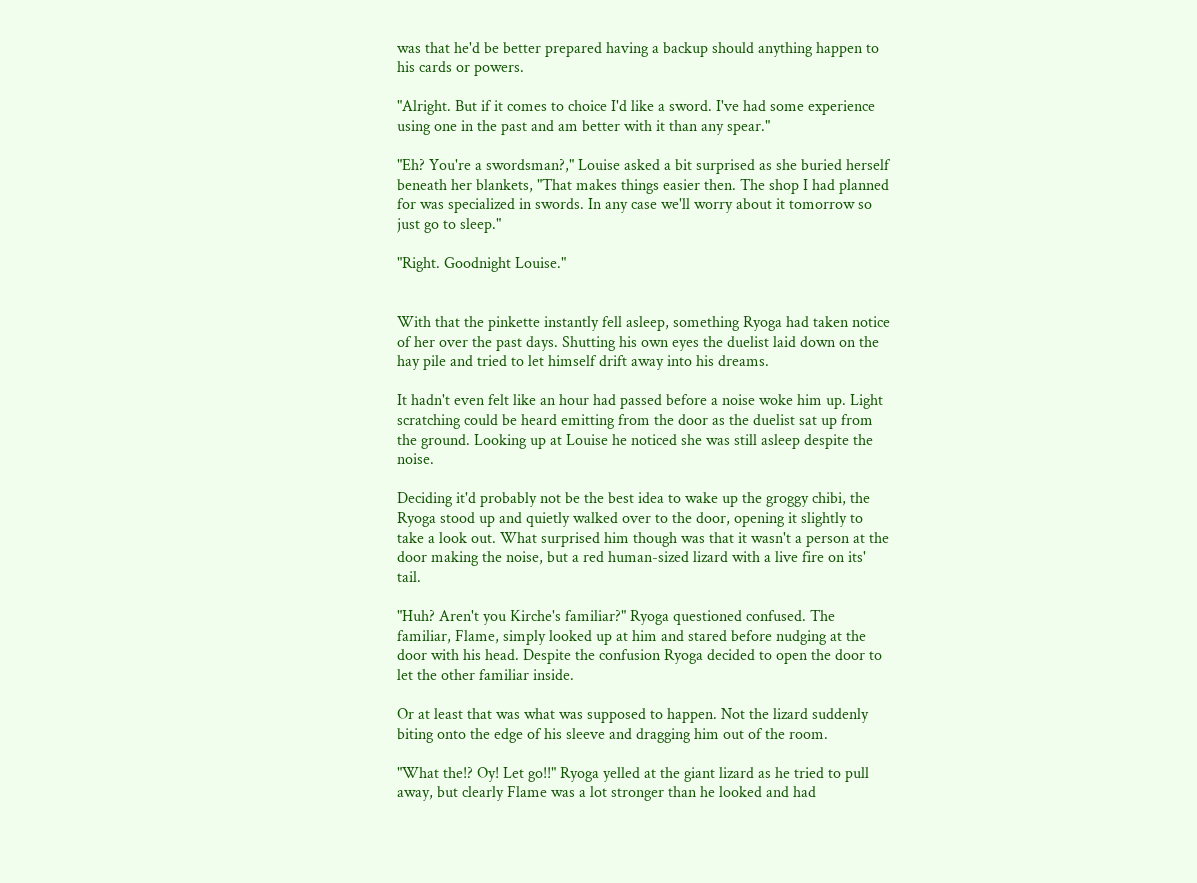was that he'd be better prepared having a backup should anything happen to his cards or powers.

"Alright. But if it comes to choice I'd like a sword. I've had some experience using one in the past and am better with it than any spear."

"Eh? You're a swordsman?," Louise asked a bit surprised as she buried herself beneath her blankets, "That makes things easier then. The shop I had planned for was specialized in swords. In any case we'll worry about it tomorrow so just go to sleep."

"Right. Goodnight Louise."


With that the pinkette instantly fell asleep, something Ryoga had taken notice of her over the past days. Shutting his own eyes the duelist laid down on the hay pile and tried to let himself drift away into his dreams.

It hadn't even felt like an hour had passed before a noise woke him up. Light scratching could be heard emitting from the door as the duelist sat up from the ground. Looking up at Louise he noticed she was still asleep despite the noise.

Deciding it'd probably not be the best idea to wake up the groggy chibi, the Ryoga stood up and quietly walked over to the door, opening it slightly to take a look out. What surprised him though was that it wasn't a person at the door making the noise, but a red human-sized lizard with a live fire on its' tail.

"Huh? Aren't you Kirche's familiar?" Ryoga questioned confused. The familiar, Flame, simply looked up at him and stared before nudging at the door with his head. Despite the confusion Ryoga decided to open the door to let the other familiar inside.

Or at least that was what was supposed to happen. Not the lizard suddenly biting onto the edge of his sleeve and dragging him out of the room.

"What the!? Oy! Let go!!" Ryoga yelled at the giant lizard as he tried to pull away, but clearly Flame was a lot stronger than he looked and had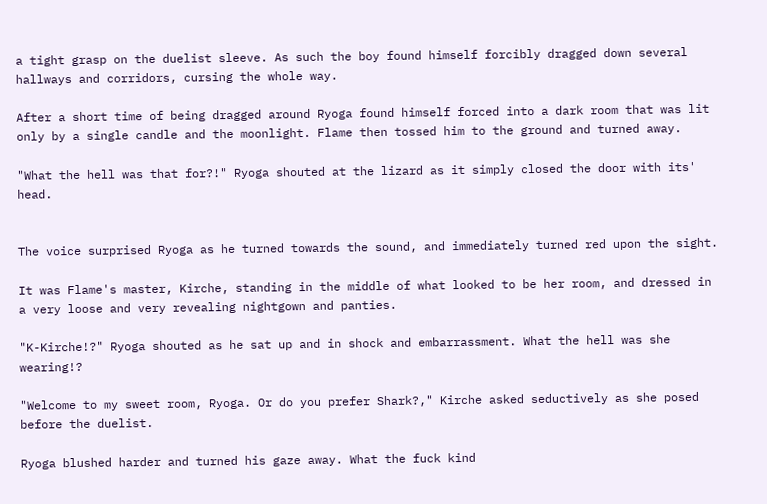a tight grasp on the duelist sleeve. As such the boy found himself forcibly dragged down several hallways and corridors, cursing the whole way.

After a short time of being dragged around Ryoga found himself forced into a dark room that was lit only by a single candle and the moonlight. Flame then tossed him to the ground and turned away.

"What the hell was that for?!" Ryoga shouted at the lizard as it simply closed the door with its' head.


The voice surprised Ryoga as he turned towards the sound, and immediately turned red upon the sight.

It was Flame's master, Kirche, standing in the middle of what looked to be her room, and dressed in a very loose and very revealing nightgown and panties.

"K-Kirche!?" Ryoga shouted as he sat up and in shock and embarrassment. What the hell was she wearing!?

"Welcome to my sweet room, Ryoga. Or do you prefer Shark?," Kirche asked seductively as she posed before the duelist.

Ryoga blushed harder and turned his gaze away. What the fuck kind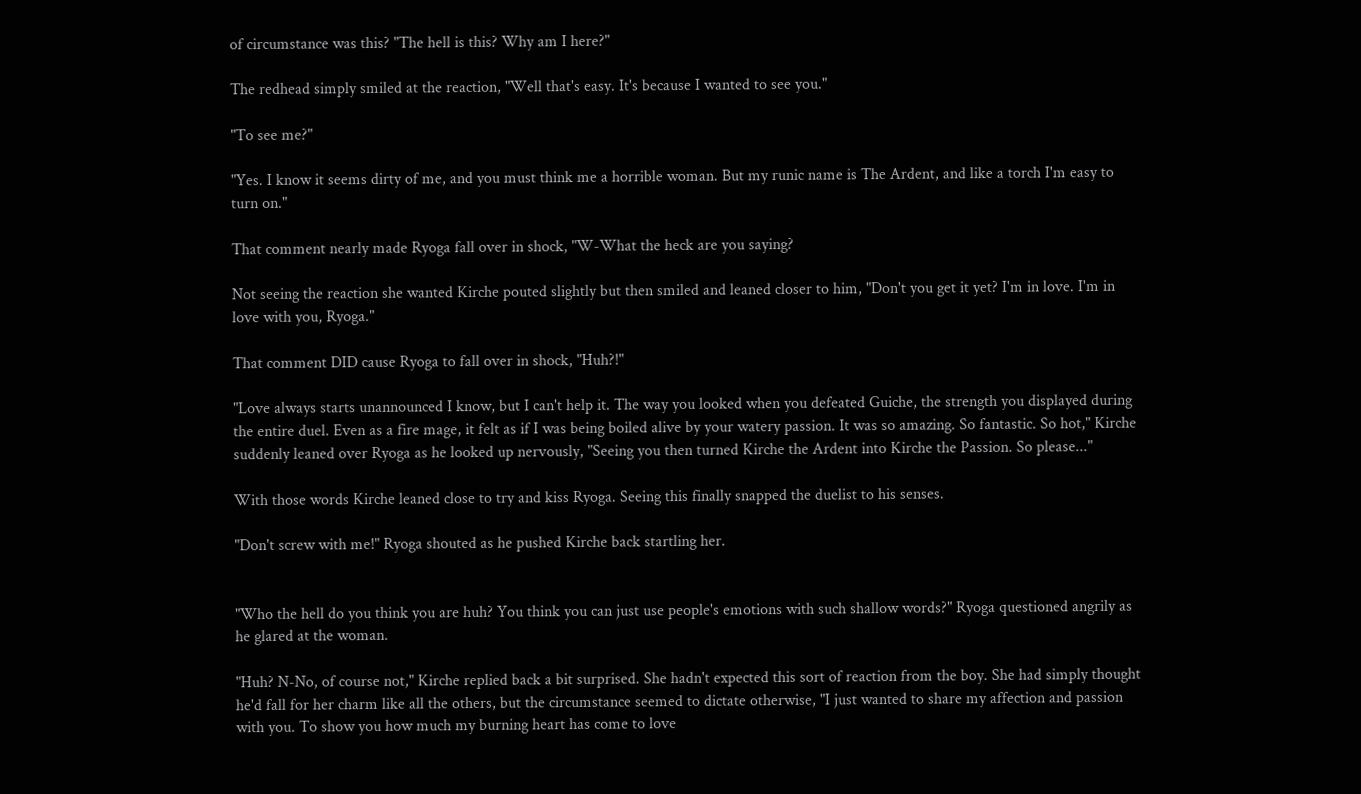of circumstance was this? "The hell is this? Why am I here?"

The redhead simply smiled at the reaction, "Well that's easy. It's because I wanted to see you."

"To see me?"

"Yes. I know it seems dirty of me, and you must think me a horrible woman. But my runic name is The Ardent, and like a torch I'm easy to turn on."

That comment nearly made Ryoga fall over in shock, "W-What the heck are you saying?

Not seeing the reaction she wanted Kirche pouted slightly but then smiled and leaned closer to him, "Don't you get it yet? I'm in love. I'm in love with you, Ryoga."

That comment DID cause Ryoga to fall over in shock, "Huh?!"

"Love always starts unannounced I know, but I can't help it. The way you looked when you defeated Guiche, the strength you displayed during the entire duel. Even as a fire mage, it felt as if I was being boiled alive by your watery passion. It was so amazing. So fantastic. So hot," Kirche suddenly leaned over Ryoga as he looked up nervously, "Seeing you then turned Kirche the Ardent into Kirche the Passion. So please..."

With those words Kirche leaned close to try and kiss Ryoga. Seeing this finally snapped the duelist to his senses.

"Don't screw with me!" Ryoga shouted as he pushed Kirche back startling her.


"Who the hell do you think you are huh? You think you can just use people's emotions with such shallow words?" Ryoga questioned angrily as he glared at the woman.

"Huh? N-No, of course not," Kirche replied back a bit surprised. She hadn't expected this sort of reaction from the boy. She had simply thought he'd fall for her charm like all the others, but the circumstance seemed to dictate otherwise, "I just wanted to share my affection and passion with you. To show you how much my burning heart has come to love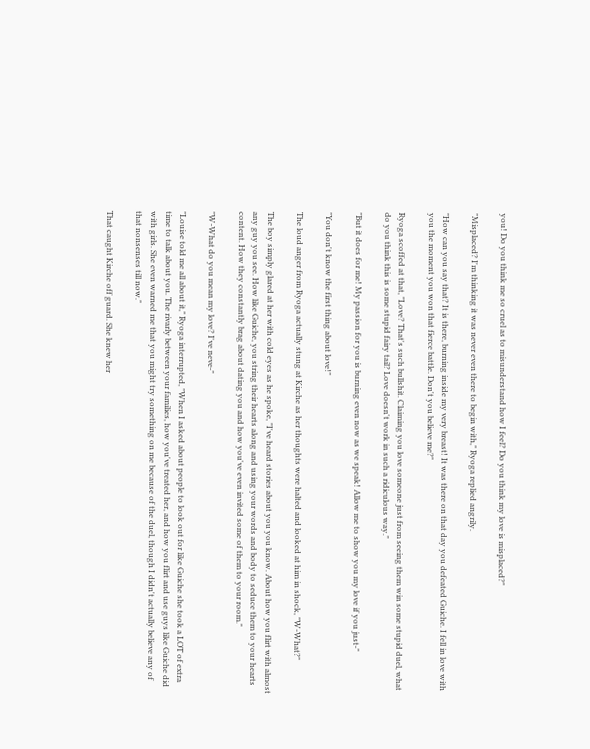you! Do you think me so cruel as to misunderstand how I feel? Do you think my love is misplaced?"

"Misplaced? I'm thinking it was never even there to begin with," Ryoga replied angrily.

"How can you say that? It is there, burning inside my very breast! It was there on that day you defeated Guiche. I fell in love with you the moment you won that fierce battle. Don't you believe me?"

Ryoga scoffed at that, "Love? That's such bullshit. Claiming you love someone just from seeing them win some stupid duel, what do you think this is some stupid fairy tail? Love doesn't work in such a ridiculous way."

"But it does for me! My passion for you is burning even now as we speak! Allow me to show you my love if you just-"

"You don't know the first thing about love!"

The loud anger from Ryoga actually stung at Kirche as her thoughts were halted and looked at him in shock, "W-What?"

The boy simply glared at her with cold eyes as he spoke, "I've heard stories about you you know. About how you flirt with almost any guy you see. How like Guiche, you string their hearts along and using your words and body to seduce them to your hearts content. How they constantly brag about dating you and how you've even invited some of them to your room."

"W-What do you mean my love? I've neve-"

"Louise told me all about it," Ryoga interrupted, "When I asked about people to look out for like Guiche she took a LOT of extra time to talk about you. The rivarly between your families, how you've treated her, and how you flirt and use guys like Guiche did with girls. She even warned me that you might try something on me because of the duel, though I didn't actually believe any of that nonsenses till now."

That caught Kirche off guard. She knew her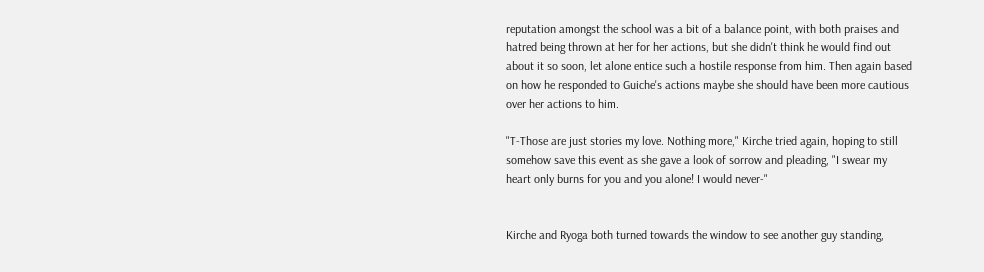reputation amongst the school was a bit of a balance point, with both praises and hatred being thrown at her for her actions, but she didn't think he would find out about it so soon, let alone entice such a hostile response from him. Then again based on how he responded to Guiche's actions maybe she should have been more cautious over her actions to him.

"T-Those are just stories my love. Nothing more," Kirche tried again, hoping to still somehow save this event as she gave a look of sorrow and pleading, "I swear my heart only burns for you and you alone! I would never-"


Kirche and Ryoga both turned towards the window to see another guy standing,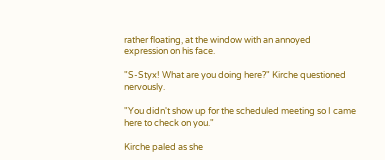rather floating, at the window with an annoyed expression on his face.

"S-Styx! What are you doing here?" Kirche questioned nervously.

"You didn't show up for the scheduled meeting so I came here to check on you."

Kirche paled as she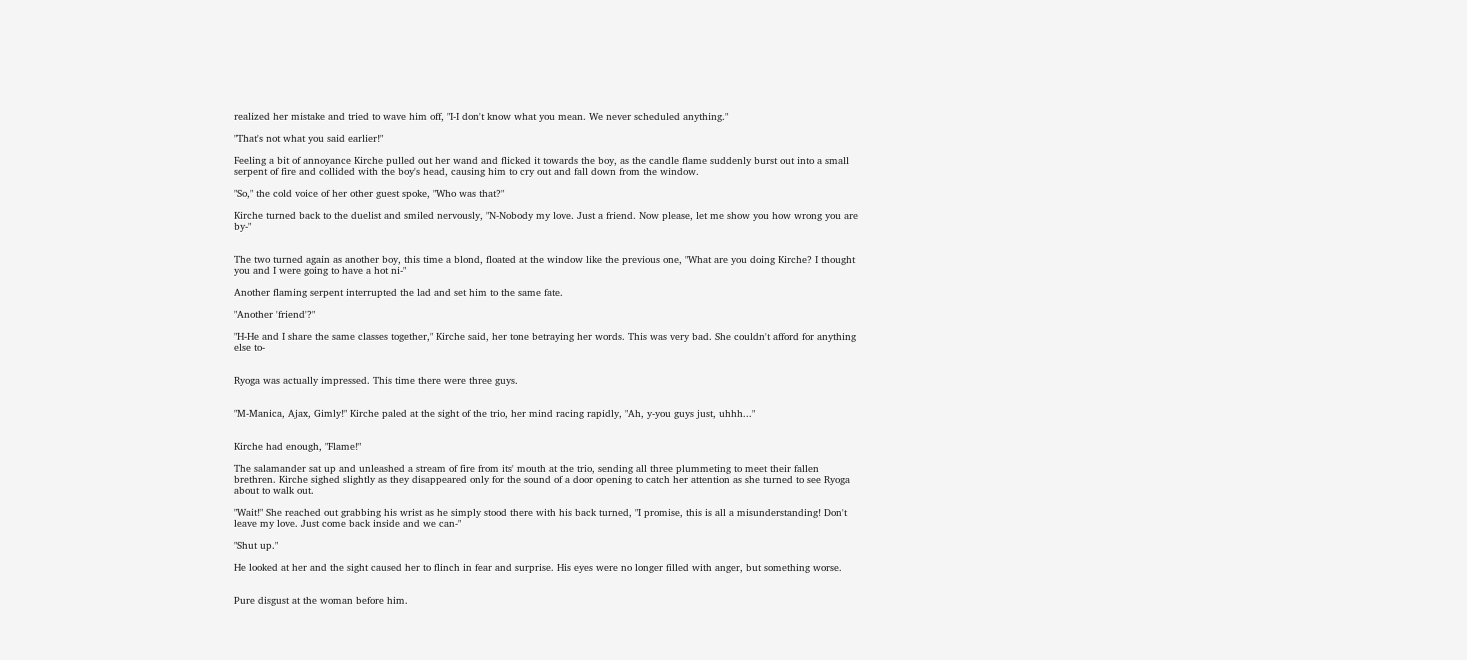realized her mistake and tried to wave him off, "I-I don't know what you mean. We never scheduled anything."

"That's not what you said earlier!"

Feeling a bit of annoyance Kirche pulled out her wand and flicked it towards the boy, as the candle flame suddenly burst out into a small serpent of fire and collided with the boy's head, causing him to cry out and fall down from the window.

"So," the cold voice of her other guest spoke, "Who was that?"

Kirche turned back to the duelist and smiled nervously, "N-Nobody my love. Just a friend. Now please, let me show you how wrong you are by-"


The two turned again as another boy, this time a blond, floated at the window like the previous one, "What are you doing Kirche? I thought you and I were going to have a hot ni-"

Another flaming serpent interrupted the lad and set him to the same fate.

"Another 'friend'?"

"H-He and I share the same classes together," Kirche said, her tone betraying her words. This was very bad. She couldn't afford for anything else to-


Ryoga was actually impressed. This time there were three guys.


"M-Manica, Ajax, Gimly!" Kirche paled at the sight of the trio, her mind racing rapidly, "Ah, y-you guys just, uhhh..."


Kirche had enough, "Flame!"

The salamander sat up and unleashed a stream of fire from its' mouth at the trio, sending all three plummeting to meet their fallen brethren. Kirche sighed slightly as they disappeared only for the sound of a door opening to catch her attention as she turned to see Ryoga about to walk out.

"Wait!" She reached out grabbing his wrist as he simply stood there with his back turned, "I promise, this is all a misunderstanding! Don't leave my love. Just come back inside and we can-"

"Shut up."

He looked at her and the sight caused her to flinch in fear and surprise. His eyes were no longer filled with anger, but something worse.


Pure disgust at the woman before him.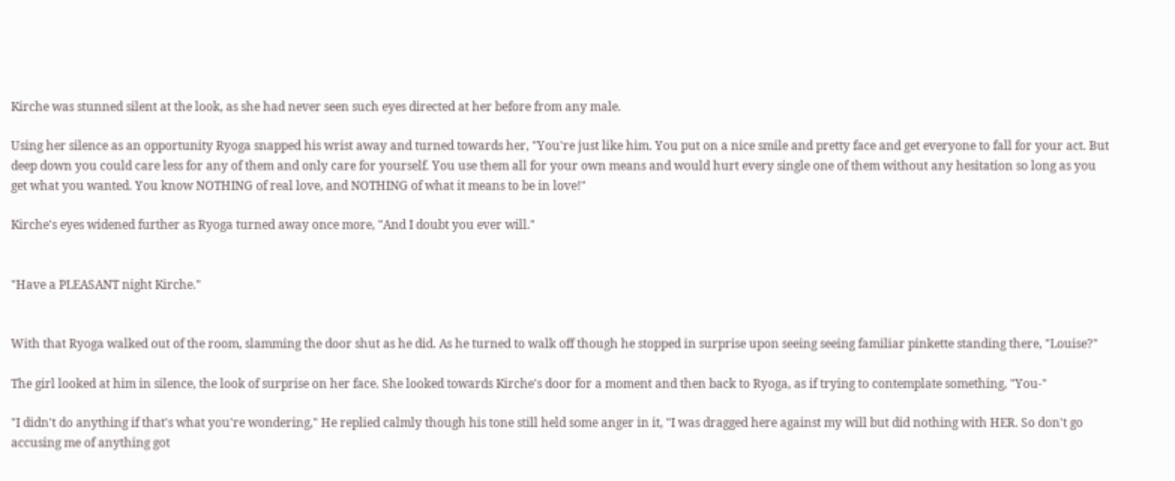Kirche was stunned silent at the look, as she had never seen such eyes directed at her before from any male.

Using her silence as an opportunity Ryoga snapped his wrist away and turned towards her, "You're just like him. You put on a nice smile and pretty face and get everyone to fall for your act. But deep down you could care less for any of them and only care for yourself. You use them all for your own means and would hurt every single one of them without any hesitation so long as you get what you wanted. You know NOTHING of real love, and NOTHING of what it means to be in love!"

Kirche's eyes widened further as Ryoga turned away once more, "And I doubt you ever will."


"Have a PLEASANT night Kirche."


With that Ryoga walked out of the room, slamming the door shut as he did. As he turned to walk off though he stopped in surprise upon seeing seeing familiar pinkette standing there, "Louise?"

The girl looked at him in silence, the look of surprise on her face. She looked towards Kirche's door for a moment and then back to Ryoga, as if trying to contemplate something, "You-"

"I didn't do anything if that's what you're wondering," He replied calmly though his tone still held some anger in it, "I was dragged here against my will but did nothing with HER. So don't go accusing me of anything got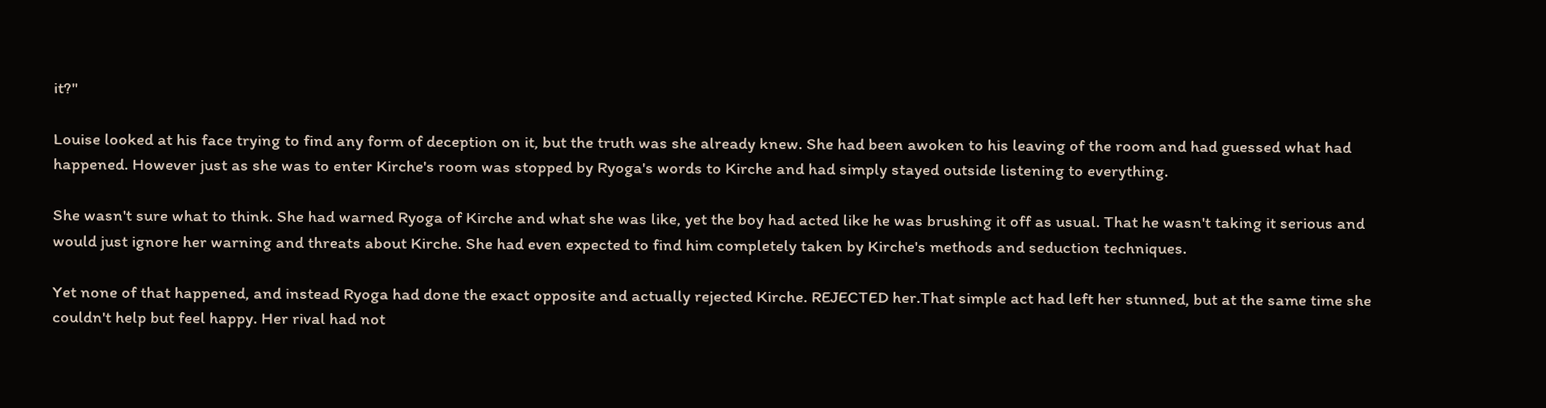it?"

Louise looked at his face trying to find any form of deception on it, but the truth was she already knew. She had been awoken to his leaving of the room and had guessed what had happened. However just as she was to enter Kirche's room was stopped by Ryoga's words to Kirche and had simply stayed outside listening to everything.

She wasn't sure what to think. She had warned Ryoga of Kirche and what she was like, yet the boy had acted like he was brushing it off as usual. That he wasn't taking it serious and would just ignore her warning and threats about Kirche. She had even expected to find him completely taken by Kirche's methods and seduction techniques.

Yet none of that happened, and instead Ryoga had done the exact opposite and actually rejected Kirche. REJECTED her.That simple act had left her stunned, but at the same time she couldn't help but feel happy. Her rival had not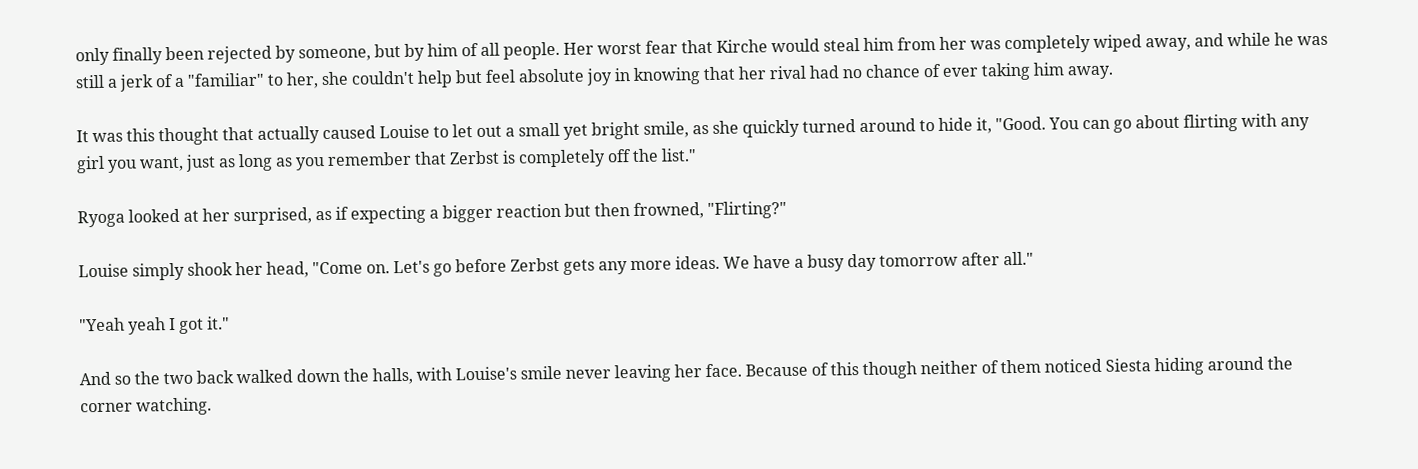only finally been rejected by someone, but by him of all people. Her worst fear that Kirche would steal him from her was completely wiped away, and while he was still a jerk of a "familiar" to her, she couldn't help but feel absolute joy in knowing that her rival had no chance of ever taking him away.

It was this thought that actually caused Louise to let out a small yet bright smile, as she quickly turned around to hide it, "Good. You can go about flirting with any girl you want, just as long as you remember that Zerbst is completely off the list."

Ryoga looked at her surprised, as if expecting a bigger reaction but then frowned, "Flirting?"

Louise simply shook her head, "Come on. Let's go before Zerbst gets any more ideas. We have a busy day tomorrow after all."

"Yeah yeah I got it."

And so the two back walked down the halls, with Louise's smile never leaving her face. Because of this though neither of them noticed Siesta hiding around the corner watching.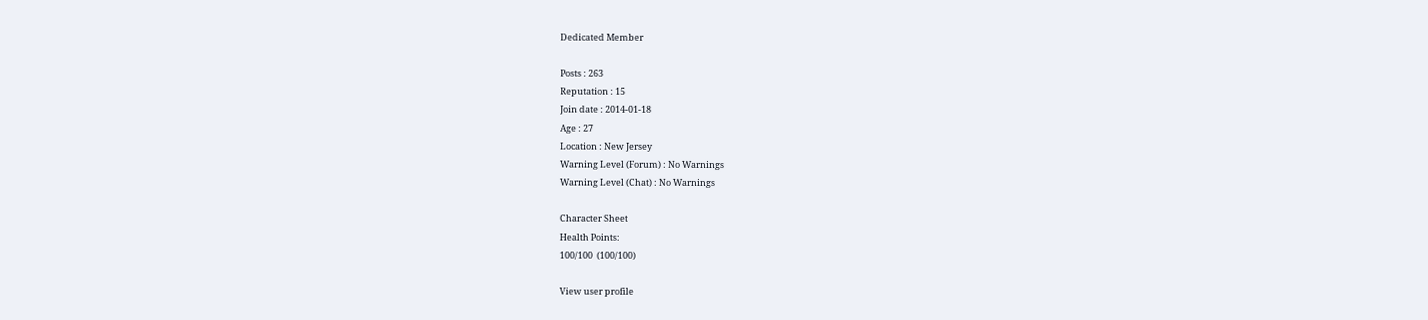Dedicated Member

Posts : 263
Reputation : 15
Join date : 2014-01-18
Age : 27
Location : New Jersey
Warning Level (Forum) : No Warnings
Warning Level (Chat) : No Warnings

Character Sheet
Health Points:
100/100  (100/100)

View user profile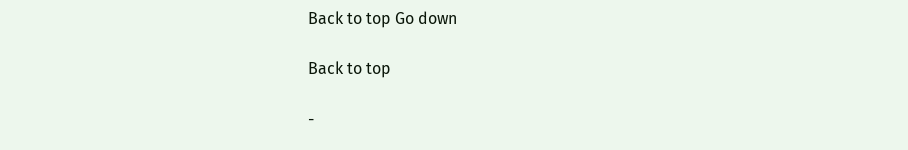Back to top Go down

Back to top

-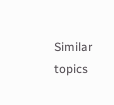Similar topics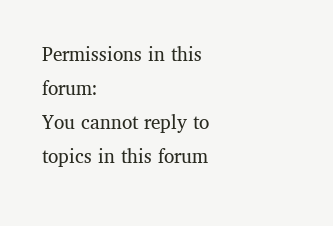Permissions in this forum:
You cannot reply to topics in this forum